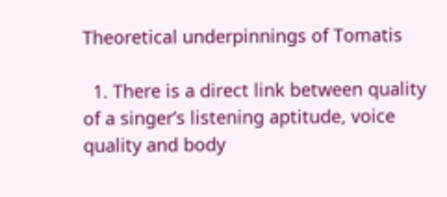Theoretical underpinnings of Tomatis

  1. There is a direct link between quality of a singer’s listening aptitude, voice quality and body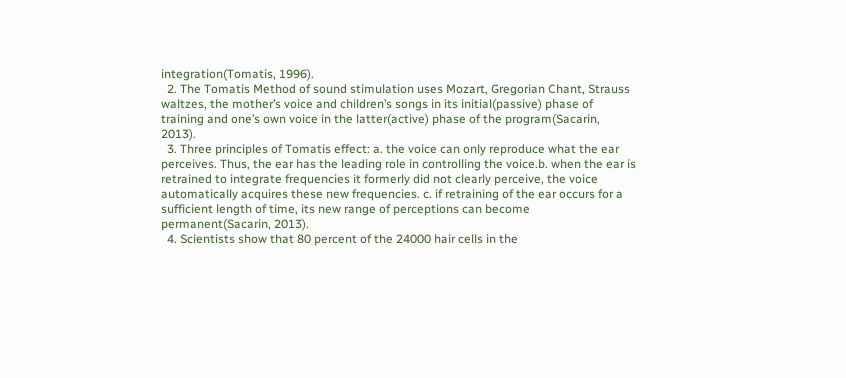integration(Tomatis, 1996).
  2. The Tomatis Method of sound stimulation uses Mozart, Gregorian Chant, Strauss waltzes, the mother’s voice and children’s songs in its initial(passive) phase of training and one’s own voice in the latter(active) phase of the program(Sacarin, 2013).
  3. Three principles of Tomatis effect: a. the voice can only reproduce what the ear perceives. Thus, the ear has the leading role in controlling the voice.b. when the ear is retrained to integrate frequencies it formerly did not clearly perceive, the voice automatically acquires these new frequencies. c. if retraining of the ear occurs for a sufficient length of time, its new range of perceptions can become permanent(Sacarin, 2013).
  4. Scientists show that 80 percent of the 24000 hair cells in the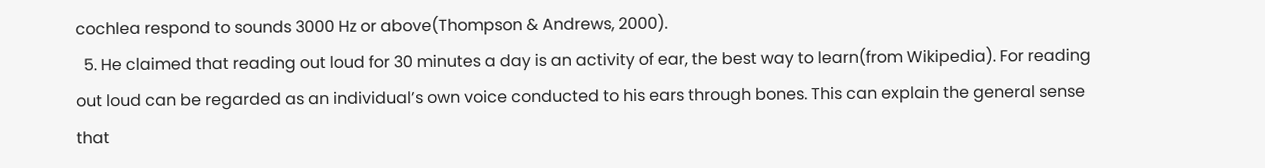cochlea respond to sounds 3000 Hz or above(Thompson & Andrews, 2000).
  5. He claimed that reading out loud for 30 minutes a day is an activity of ear, the best way to learn(from Wikipedia). For reading out loud can be regarded as an individual’s own voice conducted to his ears through bones. This can explain the general sense that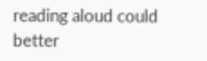reading aloud could better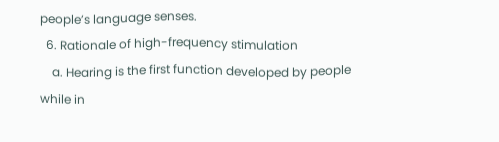people’s language senses.
  6. Rationale of high-frequency stimulation
    a. Hearing is the first function developed by people while in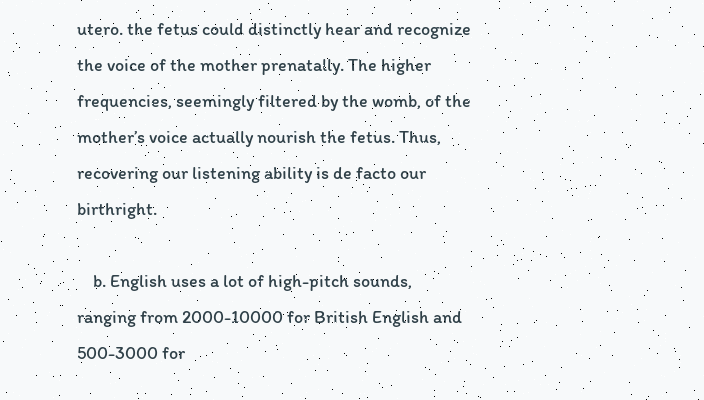utero. the fetus could distinctly hear and recognize the voice of the mother prenatally. The higher frequencies, seemingly filtered by the womb, of the mother’s voice actually nourish the fetus. Thus, recovering our listening ability is de facto our birthright.

    b. English uses a lot of high-pitch sounds, ranging from 2000-10000 for British English and 500-3000 for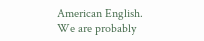American English. We are probably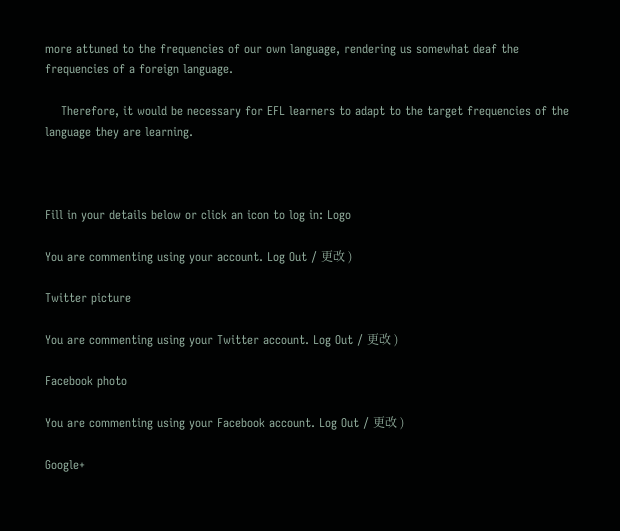more attuned to the frequencies of our own language, rendering us somewhat deaf the frequencies of a foreign language.

    Therefore, it would be necessary for EFL learners to adapt to the target frequencies of the language they are learning.



Fill in your details below or click an icon to log in: Logo

You are commenting using your account. Log Out / 更改 )

Twitter picture

You are commenting using your Twitter account. Log Out / 更改 )

Facebook photo

You are commenting using your Facebook account. Log Out / 更改 )

Google+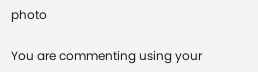photo

You are commenting using your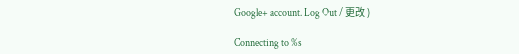Google+ account. Log Out / 更改 )

Connecting to %s